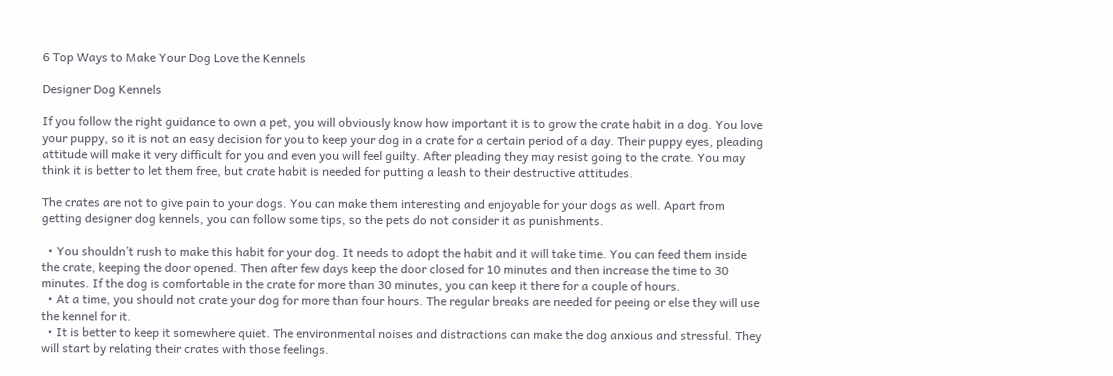6 Top Ways to Make Your Dog Love the Kennels

Designer Dog Kennels

If you follow the right guidance to own a pet, you will obviously know how important it is to grow the crate habit in a dog. You love your puppy, so it is not an easy decision for you to keep your dog in a crate for a certain period of a day. Their puppy eyes, pleading attitude will make it very difficult for you and even you will feel guilty. After pleading they may resist going to the crate. You may think it is better to let them free, but crate habit is needed for putting a leash to their destructive attitudes.

The crates are not to give pain to your dogs. You can make them interesting and enjoyable for your dogs as well. Apart from getting designer dog kennels, you can follow some tips, so the pets do not consider it as punishments.

  • You shouldn’t rush to make this habit for your dog. It needs to adopt the habit and it will take time. You can feed them inside the crate, keeping the door opened. Then after few days keep the door closed for 10 minutes and then increase the time to 30 minutes. If the dog is comfortable in the crate for more than 30 minutes, you can keep it there for a couple of hours.
  • At a time, you should not crate your dog for more than four hours. The regular breaks are needed for peeing or else they will use the kennel for it.
  • It is better to keep it somewhere quiet. The environmental noises and distractions can make the dog anxious and stressful. They will start by relating their crates with those feelings.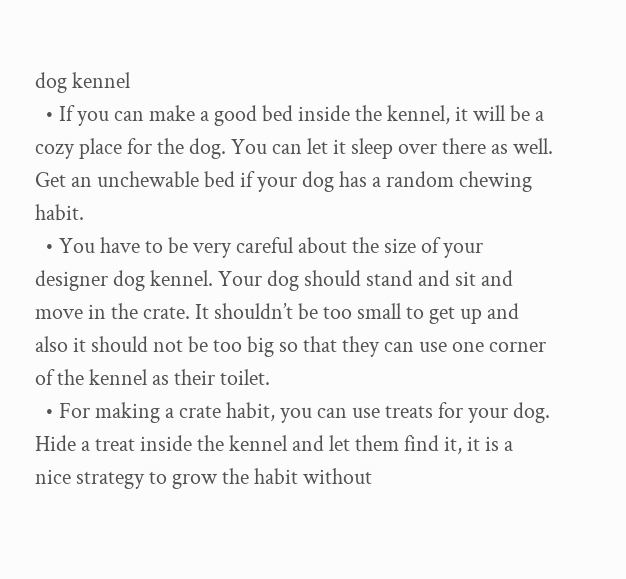dog kennel
  • If you can make a good bed inside the kennel, it will be a cozy place for the dog. You can let it sleep over there as well. Get an unchewable bed if your dog has a random chewing habit.
  • You have to be very careful about the size of your designer dog kennel. Your dog should stand and sit and move in the crate. It shouldn’t be too small to get up and also it should not be too big so that they can use one corner of the kennel as their toilet.
  • For making a crate habit, you can use treats for your dog. Hide a treat inside the kennel and let them find it, it is a nice strategy to grow the habit without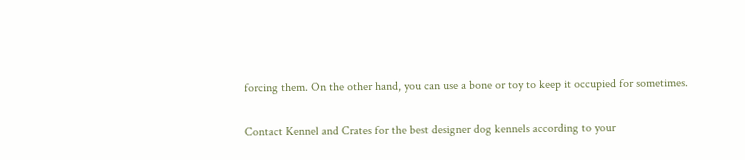forcing them. On the other hand, you can use a bone or toy to keep it occupied for sometimes.

Contact Kennel and Crates for the best designer dog kennels according to your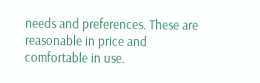needs and preferences. These are reasonable in price and comfortable in use.